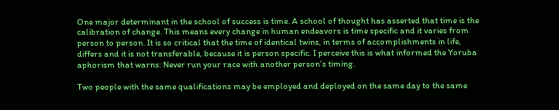One major determinant in the school of success is time. A school of thought has asserted that time is the calibration of change. This means every change in human endeavors is time specific and it varies from person to person. It is so critical that the time of identical twins, in terms of accomplishments in life, differs and it is not transferable, because it is person specific. I perceive this is what informed the Yoruba aphorism that warns: Never run your race with another person’s timing.

Two people with the same qualifications may be employed and deployed on the same day to the same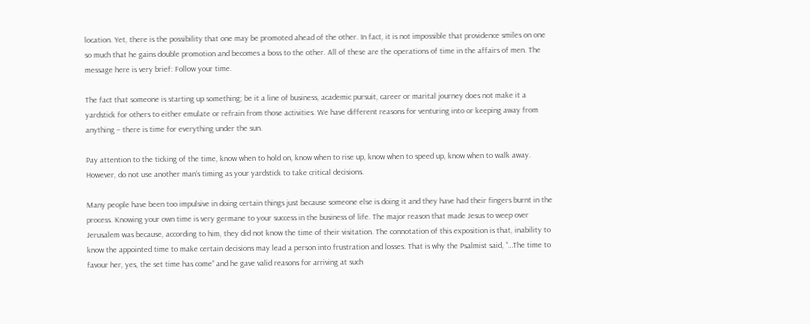location. Yet, there is the possibility that one may be promoted ahead of the other. In fact, it is not impossible that providence smiles on one so much that he gains double promotion and becomes a boss to the other. All of these are the operations of time in the affairs of men. The message here is very brief: Follow your time.

The fact that someone is starting up something; be it a line of business, academic pursuit, career or marital journey does not make it a yardstick for others to either emulate or refrain from those activities. We have different reasons for venturing into or keeping away from anything – there is time for everything under the sun.

Pay attention to the ticking of the time, know when to hold on, know when to rise up, know when to speed up, know when to walk away. However, do not use another man’s timing as your yardstick to take critical decisions.

Many people have been too impulsive in doing certain things just because someone else is doing it and they have had their fingers burnt in the process. Knowing your own time is very germane to your success in the business of life. The major reason that made Jesus to weep over Jerusalem was because, according to him, they did not know the time of their visitation. The connotation of this exposition is that, inability to know the appointed time to make certain decisions may lead a person into frustration and losses. That is why the Psalmist said, “…The time to favour her, yes, the set time has come” and he gave valid reasons for arriving at such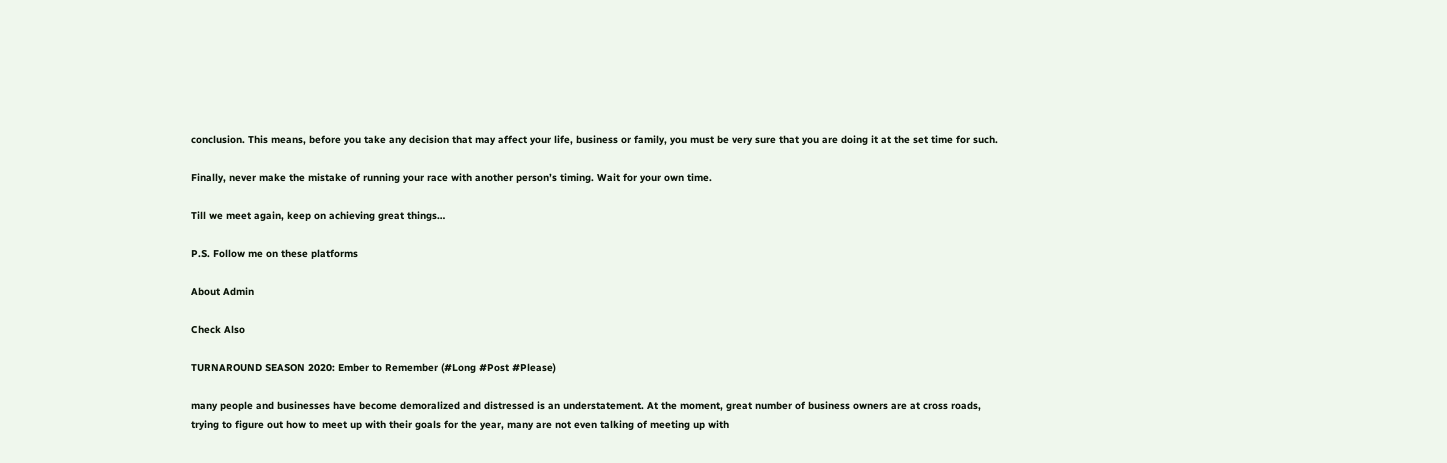conclusion. This means, before you take any decision that may affect your life, business or family, you must be very sure that you are doing it at the set time for such.

Finally, never make the mistake of running your race with another person’s timing. Wait for your own time.

Till we meet again, keep on achieving great things…

P.S. Follow me on these platforms

About Admin

Check Also

TURNAROUND SEASON 2020: Ember to Remember (#Long #Post #Please)

many people and businesses have become demoralized and distressed is an understatement. At the moment, great number of business owners are at cross roads, trying to figure out how to meet up with their goals for the year, many are not even talking of meeting up with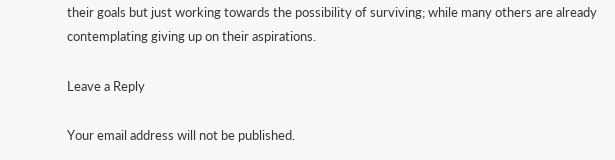their goals but just working towards the possibility of surviving; while many others are already contemplating giving up on their aspirations.

Leave a Reply

Your email address will not be published.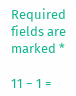Required fields are marked *

11 − 1 =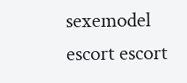sexemodel escort escort